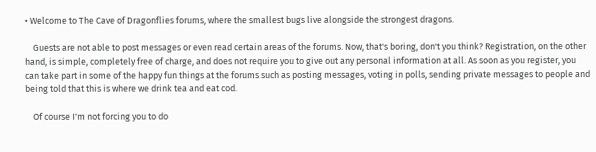• Welcome to The Cave of Dragonflies forums, where the smallest bugs live alongside the strongest dragons.

    Guests are not able to post messages or even read certain areas of the forums. Now, that's boring, don't you think? Registration, on the other hand, is simple, completely free of charge, and does not require you to give out any personal information at all. As soon as you register, you can take part in some of the happy fun things at the forums such as posting messages, voting in polls, sending private messages to people and being told that this is where we drink tea and eat cod.

    Of course I'm not forcing you to do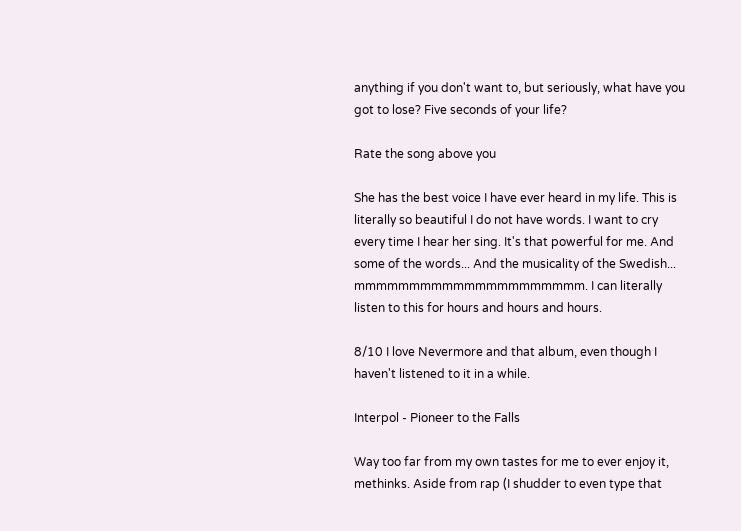anything if you don't want to, but seriously, what have you got to lose? Five seconds of your life?

Rate the song above you

She has the best voice I have ever heard in my life. This is literally so beautiful I do not have words. I want to cry every time I hear her sing. It's that powerful for me. And some of the words... And the musicality of the Swedish... mmmmmmmmmmmmmmmmmmmmm. I can literally listen to this for hours and hours and hours.

8/10 I love Nevermore and that album, even though I haven't listened to it in a while.

Interpol - Pioneer to the Falls

Way too far from my own tastes for me to ever enjoy it, methinks. Aside from rap (I shudder to even type that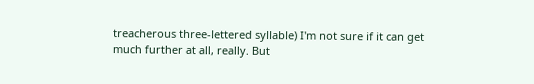treacherous three-lettered syllable) I'm not sure if it can get much further at all, really. But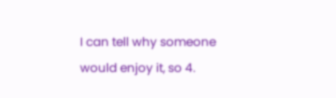I can tell why someone would enjoy it, so 4.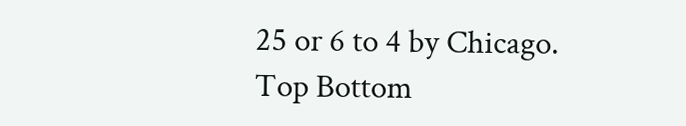25 or 6 to 4 by Chicago.
Top Bottom